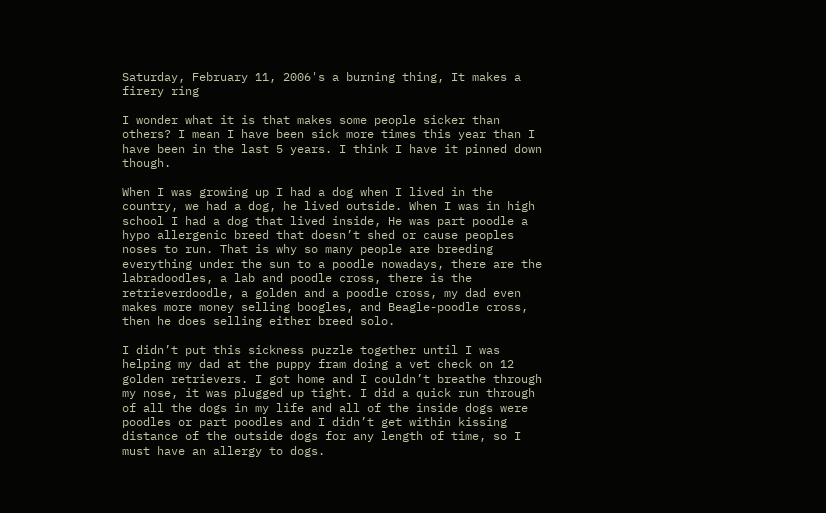Saturday, February 11, 2006's a burning thing, It makes a firery ring

I wonder what it is that makes some people sicker than others? I mean I have been sick more times this year than I have been in the last 5 years. I think I have it pinned down though.

When I was growing up I had a dog when I lived in the country, we had a dog, he lived outside. When I was in high school I had a dog that lived inside, He was part poodle a hypo allergenic breed that doesn’t shed or cause peoples noses to run. That is why so many people are breeding everything under the sun to a poodle nowadays, there are the labradoodles, a lab and poodle cross, there is the retrieverdoodle, a golden and a poodle cross, my dad even makes more money selling boogles, and Beagle-poodle cross, then he does selling either breed solo.

I didn’t put this sickness puzzle together until I was helping my dad at the puppy fram doing a vet check on 12 golden retrievers. I got home and I couldn’t breathe through my nose, it was plugged up tight. I did a quick run through of all the dogs in my life and all of the inside dogs were poodles or part poodles and I didn’t get within kissing distance of the outside dogs for any length of time, so I must have an allergy to dogs.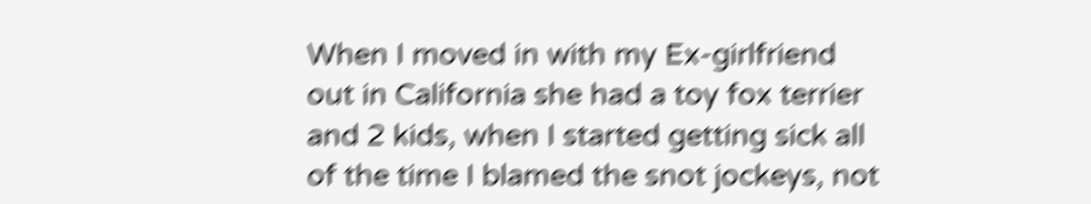When I moved in with my Ex-girlfriend out in California she had a toy fox terrier and 2 kids, when I started getting sick all of the time I blamed the snot jockeys, not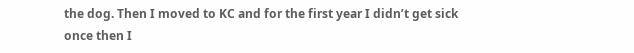the dog. Then I moved to KC and for the first year I didn’t get sick once then I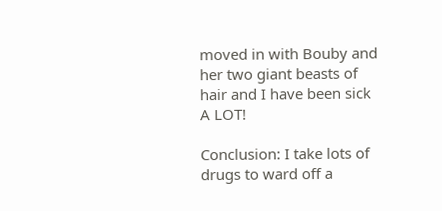moved in with Bouby and her two giant beasts of hair and I have been sick A LOT!

Conclusion: I take lots of drugs to ward off a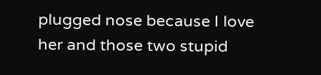plugged nose because I love her and those two stupid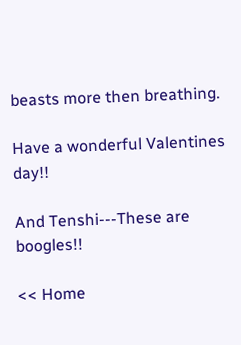beasts more then breathing.

Have a wonderful Valentines day!!

And Tenshi---These are boogles!!

<< Home